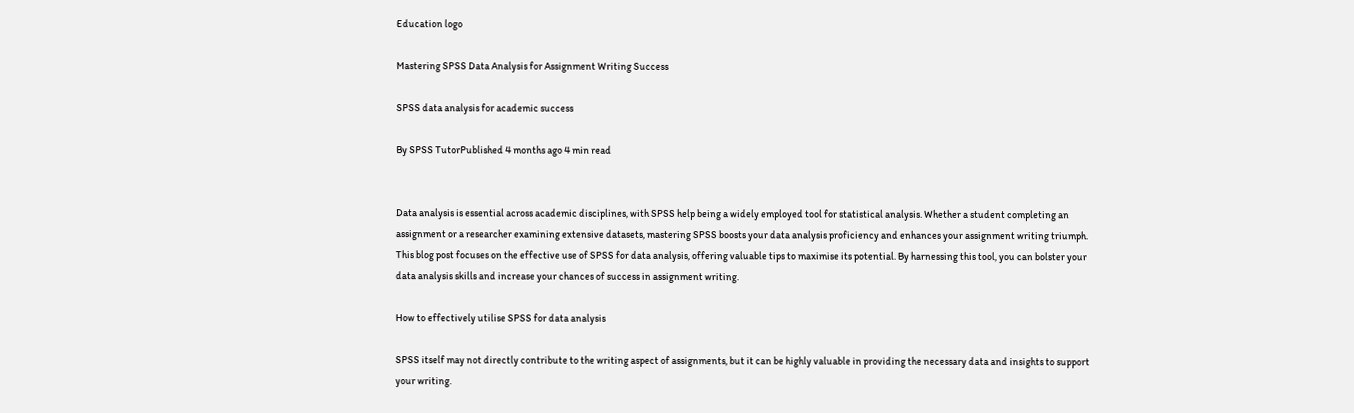Education logo

Mastering SPSS Data Analysis for Assignment Writing Success

SPSS data analysis for academic success

By SPSS TutorPublished 4 months ago 4 min read


Data analysis is essential across academic disciplines, with SPSS help being a widely employed tool for statistical analysis. Whether a student completing an assignment or a researcher examining extensive datasets, mastering SPSS boosts your data analysis proficiency and enhances your assignment writing triumph. This blog post focuses on the effective use of SPSS for data analysis, offering valuable tips to maximise its potential. By harnessing this tool, you can bolster your data analysis skills and increase your chances of success in assignment writing.

How to effectively utilise SPSS for data analysis

SPSS itself may not directly contribute to the writing aspect of assignments, but it can be highly valuable in providing the necessary data and insights to support your writing.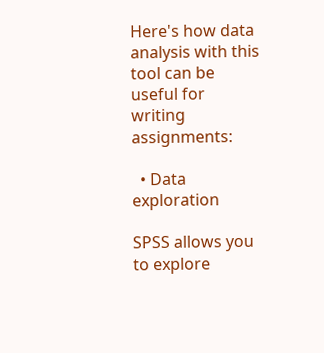Here's how data analysis with this tool can be useful for writing assignments:

  • Data exploration

SPSS allows you to explore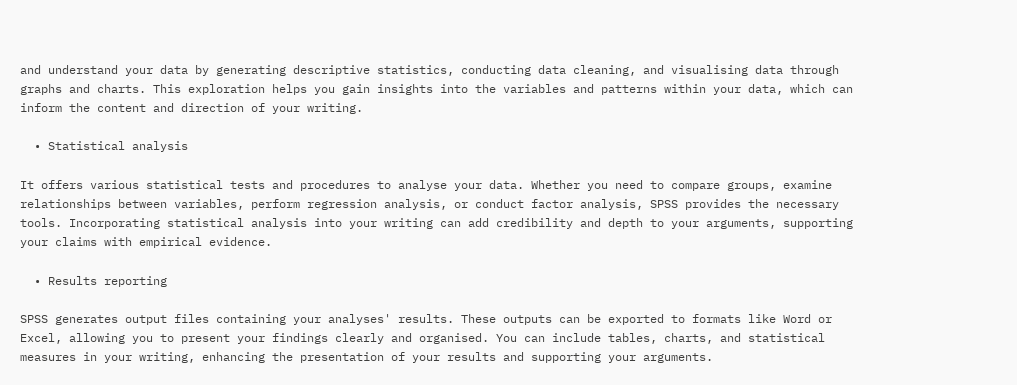and understand your data by generating descriptive statistics, conducting data cleaning, and visualising data through graphs and charts. This exploration helps you gain insights into the variables and patterns within your data, which can inform the content and direction of your writing.

  • Statistical analysis

It offers various statistical tests and procedures to analyse your data. Whether you need to compare groups, examine relationships between variables, perform regression analysis, or conduct factor analysis, SPSS provides the necessary tools. Incorporating statistical analysis into your writing can add credibility and depth to your arguments, supporting your claims with empirical evidence.

  • Results reporting

SPSS generates output files containing your analyses' results. These outputs can be exported to formats like Word or Excel, allowing you to present your findings clearly and organised. You can include tables, charts, and statistical measures in your writing, enhancing the presentation of your results and supporting your arguments.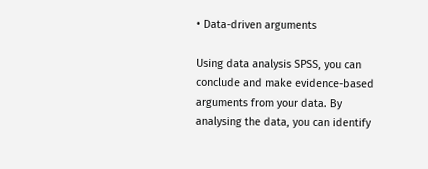• Data-driven arguments

Using data analysis SPSS, you can conclude and make evidence-based arguments from your data. By analysing the data, you can identify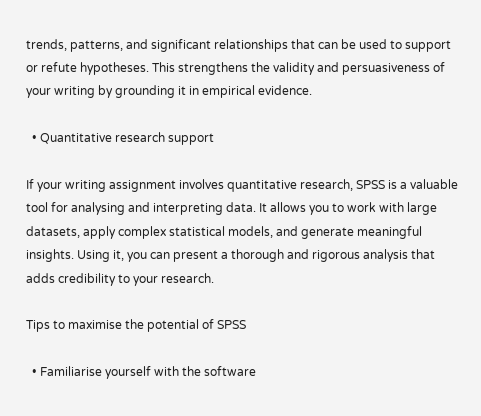trends, patterns, and significant relationships that can be used to support or refute hypotheses. This strengthens the validity and persuasiveness of your writing by grounding it in empirical evidence.

  • Quantitative research support

If your writing assignment involves quantitative research, SPSS is a valuable tool for analysing and interpreting data. It allows you to work with large datasets, apply complex statistical models, and generate meaningful insights. Using it, you can present a thorough and rigorous analysis that adds credibility to your research.

Tips to maximise the potential of SPSS

  • Familiarise yourself with the software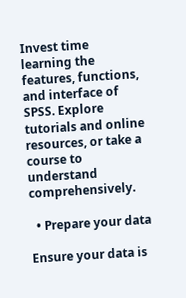Invest time learning the features, functions, and interface of SPSS. Explore tutorials and online resources, or take a course to understand comprehensively.

  • Prepare your data

Ensure your data is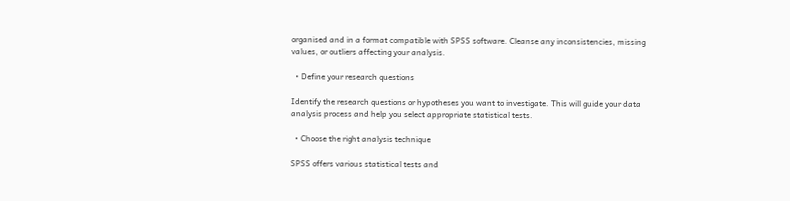organised and in a format compatible with SPSS software. Cleanse any inconsistencies, missing values, or outliers affecting your analysis.

  • Define your research questions

Identify the research questions or hypotheses you want to investigate. This will guide your data analysis process and help you select appropriate statistical tests.

  • Choose the right analysis technique

SPSS offers various statistical tests and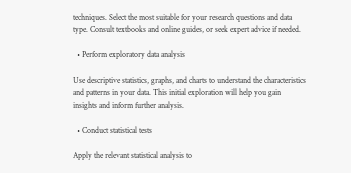techniques. Select the most suitable for your research questions and data type. Consult textbooks and online guides, or seek expert advice if needed.

  • Perform exploratory data analysis

Use descriptive statistics, graphs, and charts to understand the characteristics and patterns in your data. This initial exploration will help you gain insights and inform further analysis.

  • Conduct statistical tests

Apply the relevant statistical analysis to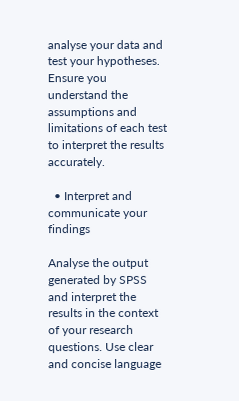analyse your data and test your hypotheses. Ensure you understand the assumptions and limitations of each test to interpret the results accurately.

  • Interpret and communicate your findings

Analyse the output generated by SPSS and interpret the results in the context of your research questions. Use clear and concise language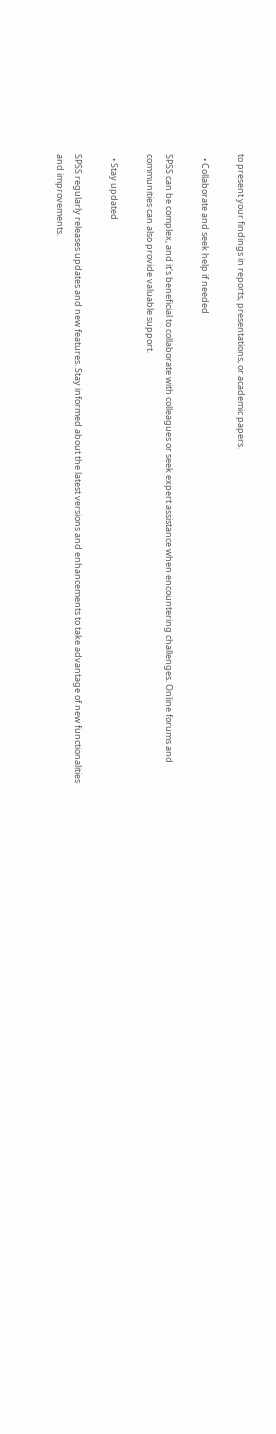to present your findings in reports, presentations, or academic papers.

  • Collaborate and seek help if needed

SPSS can be complex, and it's beneficial to collaborate with colleagues or seek expert assistance when encountering challenges. Online forums and communities can also provide valuable support.

  • Stay updated

SPSS regularly releases updates and new features. Stay informed about the latest versions and enhancements to take advantage of new functionalities and improvements.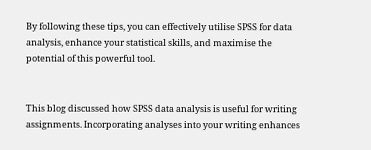By following these tips, you can effectively utilise SPSS for data analysis, enhance your statistical skills, and maximise the potential of this powerful tool.


This blog discussed how SPSS data analysis is useful for writing assignments. Incorporating analyses into your writing enhances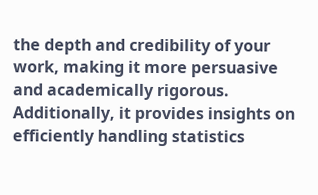the depth and credibility of your work, making it more persuasive and academically rigorous. Additionally, it provides insights on efficiently handling statistics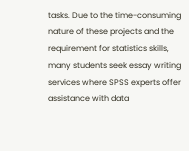tasks. Due to the time-consuming nature of these projects and the requirement for statistics skills, many students seek essay writing services where SPSS experts offer assistance with data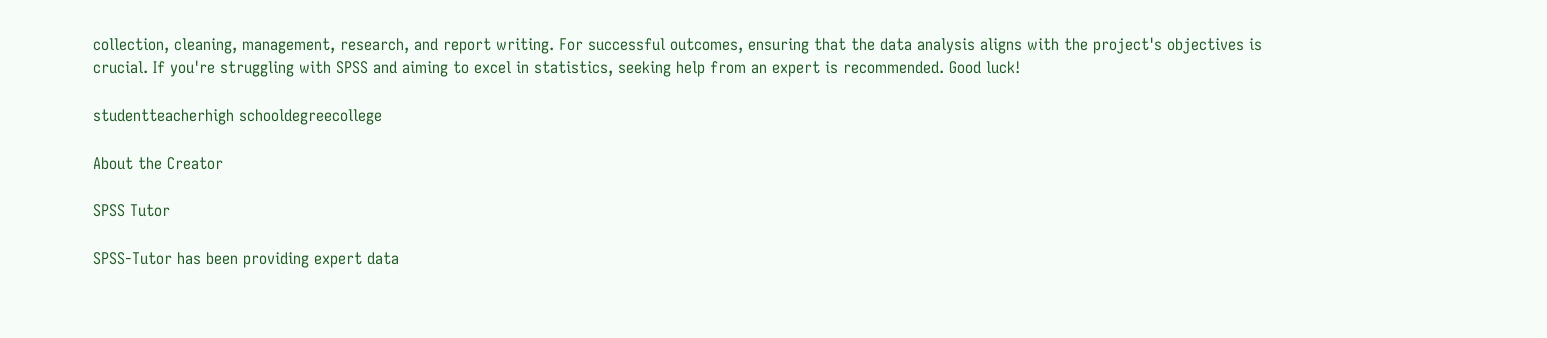collection, cleaning, management, research, and report writing. For successful outcomes, ensuring that the data analysis aligns with the project's objectives is crucial. If you're struggling with SPSS and aiming to excel in statistics, seeking help from an expert is recommended. Good luck!

studentteacherhigh schooldegreecollege

About the Creator

SPSS Tutor

SPSS-Tutor has been providing expert data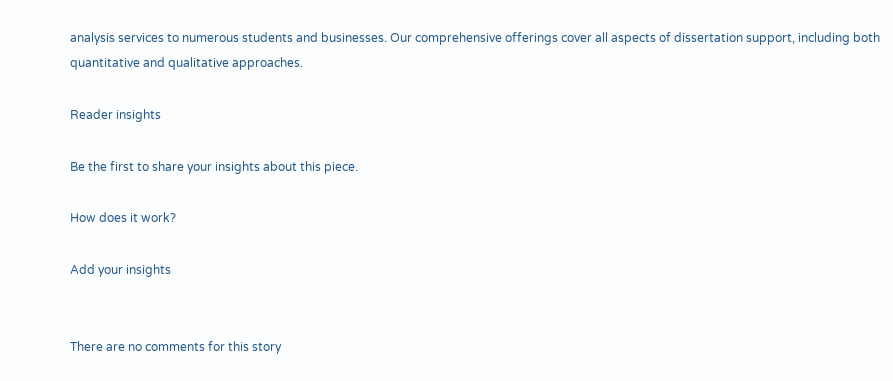analysis services to numerous students and businesses. Our comprehensive offerings cover all aspects of dissertation support, including both quantitative and qualitative approaches.

Reader insights

Be the first to share your insights about this piece.

How does it work?

Add your insights


There are no comments for this story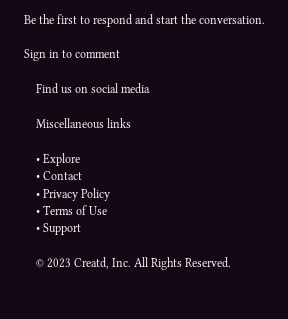Be the first to respond and start the conversation.

Sign in to comment

    Find us on social media

    Miscellaneous links

    • Explore
    • Contact
    • Privacy Policy
    • Terms of Use
    • Support

    © 2023 Creatd, Inc. All Rights Reserved.